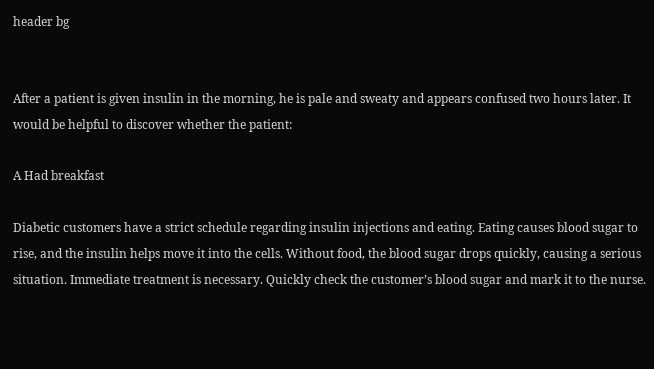header bg


After a patient is given insulin in the morning, he is pale and sweaty and appears confused two hours later. It would be helpful to discover whether the patient:

A Had breakfast

Diabetic customers have a strict schedule regarding insulin injections and eating. Eating causes blood sugar to rise, and the insulin helps move it into the cells. Without food, the blood sugar drops quickly, causing a serious situation. Immediate treatment is necessary. Quickly check the customer’s blood sugar and mark it to the nurse.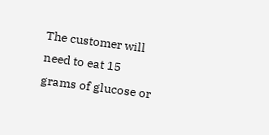The customer will need to eat 15 grams of glucose or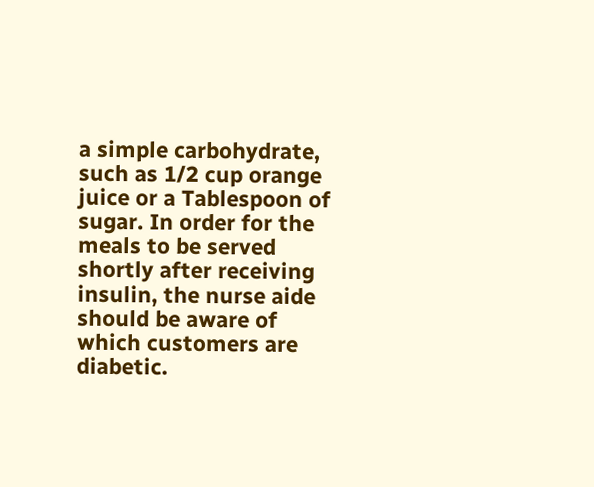a simple carbohydrate, such as 1/2 cup orange juice or a Tablespoon of sugar. In order for the meals to be served shortly after receiving insulin, the nurse aide should be aware of which customers are diabetic.